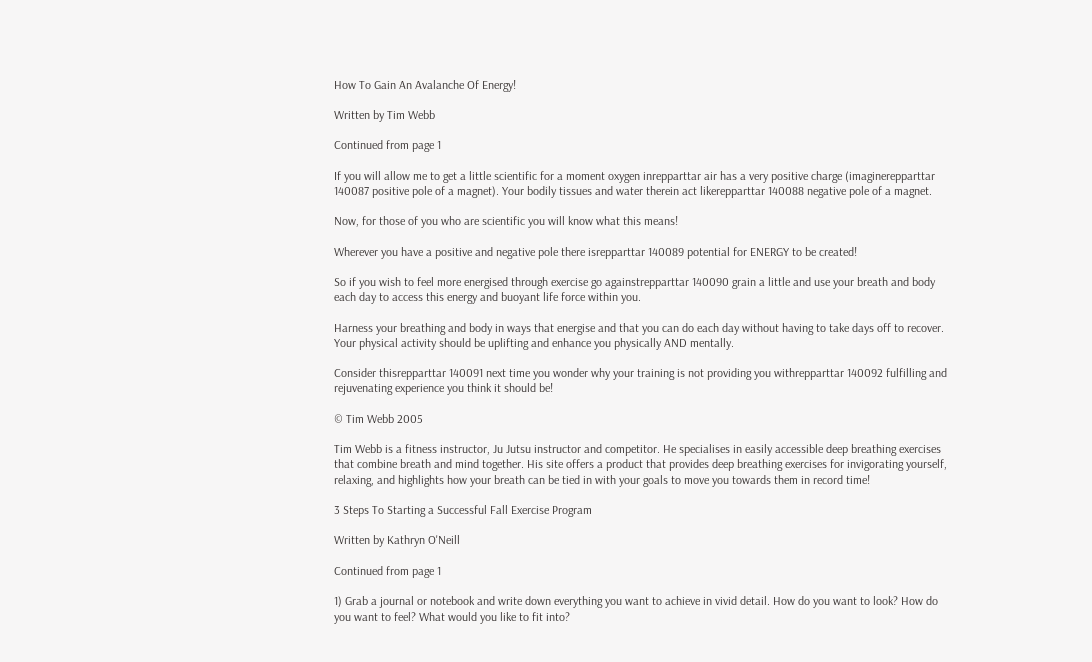How To Gain An Avalanche Of Energy!

Written by Tim Webb

Continued from page 1

If you will allow me to get a little scientific for a moment oxygen inrepparttar air has a very positive charge (imaginerepparttar 140087 positive pole of a magnet). Your bodily tissues and water therein act likerepparttar 140088 negative pole of a magnet.

Now, for those of you who are scientific you will know what this means!

Wherever you have a positive and negative pole there isrepparttar 140089 potential for ENERGY to be created!

So if you wish to feel more energised through exercise go againstrepparttar 140090 grain a little and use your breath and body each day to access this energy and buoyant life force within you.

Harness your breathing and body in ways that energise and that you can do each day without having to take days off to recover. Your physical activity should be uplifting and enhance you physically AND mentally.

Consider thisrepparttar 140091 next time you wonder why your training is not providing you withrepparttar 140092 fulfilling and rejuvenating experience you think it should be!

© Tim Webb 2005

Tim Webb is a fitness instructor, Ju Jutsu instructor and competitor. He specialises in easily accessible deep breathing exercises that combine breath and mind together. His site offers a product that provides deep breathing exercises for invigorating yourself, relaxing, and highlights how your breath can be tied in with your goals to move you towards them in record time!

3 Steps To Starting a Successful Fall Exercise Program

Written by Kathryn O'Neill

Continued from page 1

1) Grab a journal or notebook and write down everything you want to achieve in vivid detail. How do you want to look? How do you want to feel? What would you like to fit into?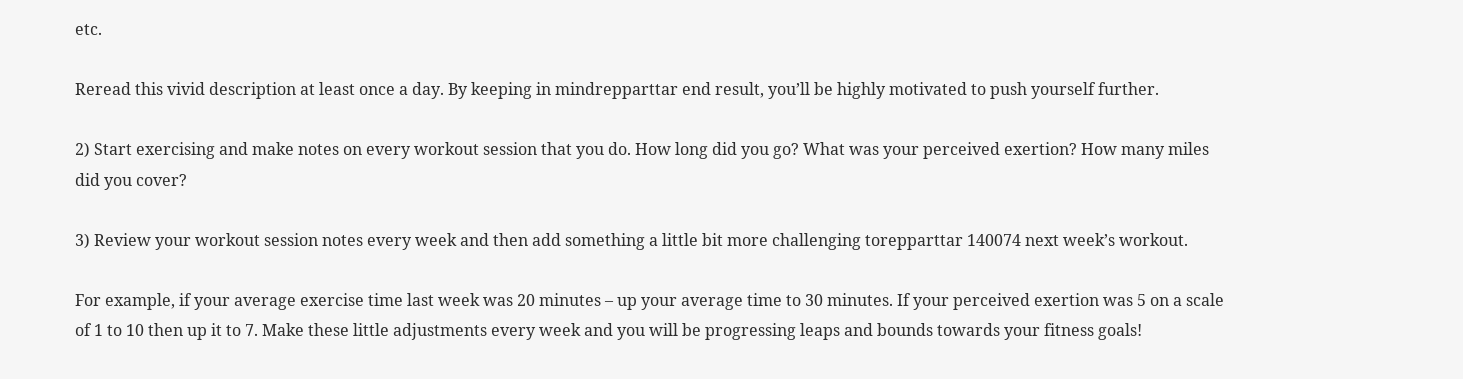etc.

Reread this vivid description at least once a day. By keeping in mindrepparttar end result, you’ll be highly motivated to push yourself further.

2) Start exercising and make notes on every workout session that you do. How long did you go? What was your perceived exertion? How many miles did you cover?

3) Review your workout session notes every week and then add something a little bit more challenging torepparttar 140074 next week’s workout.

For example, if your average exercise time last week was 20 minutes – up your average time to 30 minutes. If your perceived exertion was 5 on a scale of 1 to 10 then up it to 7. Make these little adjustments every week and you will be progressing leaps and bounds towards your fitness goals!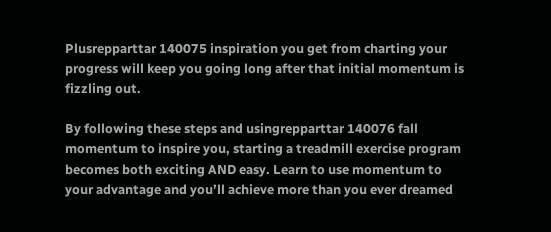Plusrepparttar 140075 inspiration you get from charting your progress will keep you going long after that initial momentum is fizzling out.

By following these steps and usingrepparttar 140076 fall momentum to inspire you, starting a treadmill exercise program becomes both exciting AND easy. Learn to use momentum to your advantage and you’ll achieve more than you ever dreamed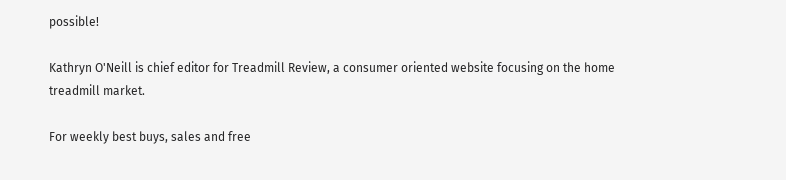possible!

Kathryn O'Neill is chief editor for Treadmill Review, a consumer oriented website focusing on the home treadmill market.

For weekly best buys, sales and free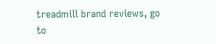treadmill brand reviews, go to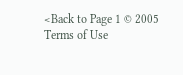<Back to Page 1 © 2005
Terms of Use